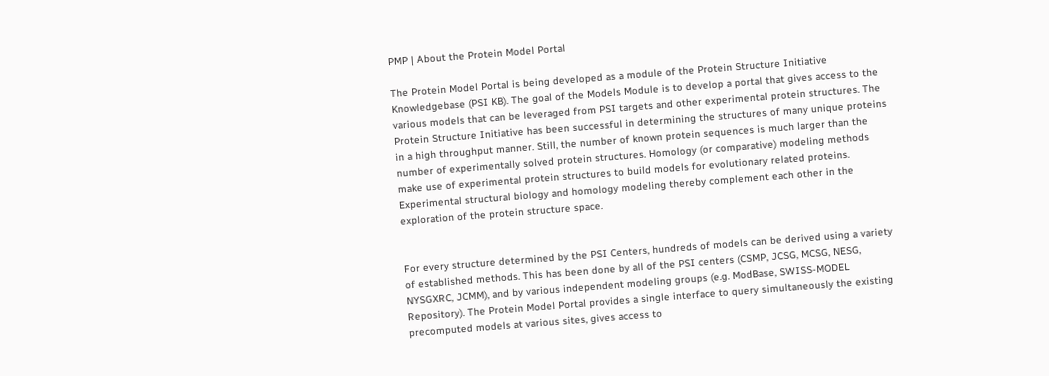PMP | About the Protein Model Portal

The Protein Model Portal is being developed as a module of the Protein Structure Initiative Knowledgebase (PSI KB). The goal of the Models Module is to develop a portal that gives access to the various models that can be leveraged from PSI targets and other experimental protein structures. The Protein Structure Initiative has been successful in determining the structures of many unique proteins in a high throughput manner. Still, the number of known protein sequences is much larger than the number of experimentally solved protein structures. Homology (or comparative) modeling methods make use of experimental protein structures to build models for evolutionary related proteins. Experimental structural biology and homology modeling thereby complement each other in the exploration of the protein structure space.


For every structure determined by the PSI Centers, hundreds of models can be derived using a variety of established methods. This has been done by all of the PSI centers (CSMP, JCSG, MCSG, NESG, NYSGXRC, JCMM), and by various independent modeling groups (e.g. ModBase, SWISS-MODEL Repository). The Protein Model Portal provides a single interface to query simultaneously the existing precomputed models at various sites, gives access to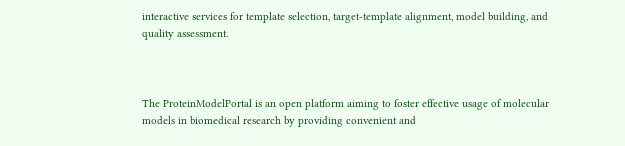interactive services for template selection, target-template alignment, model building, and quality assessment.



The ProteinModelPortal is an open platform aiming to foster effective usage of molecular models in biomedical research by providing convenient and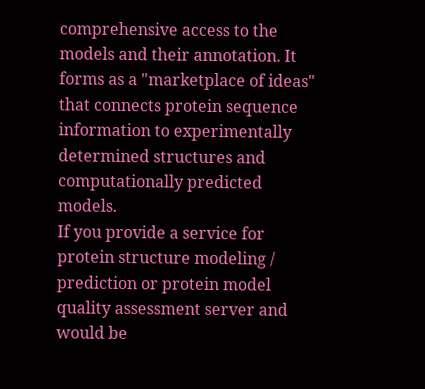comprehensive access to the models and their annotation. It forms as a "marketplace of ideas" that connects protein sequence information to experimentally determined structures and computationally predicted models.
If you provide a service for protein structure modeling / prediction or protein model quality assessment server and would be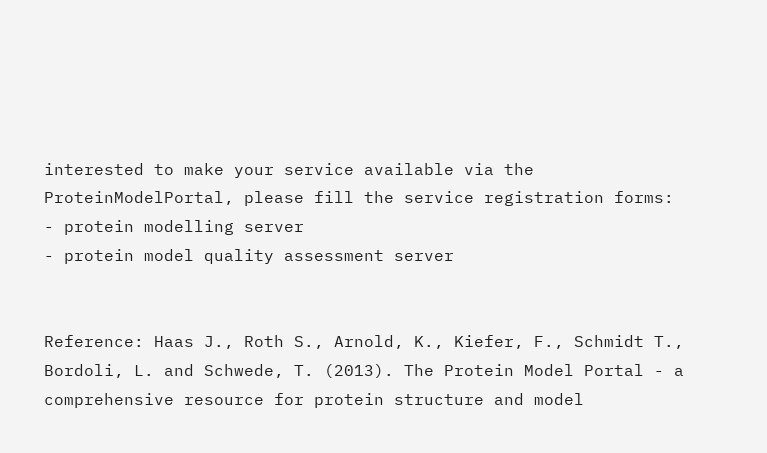interested to make your service available via the ProteinModelPortal, please fill the service registration forms:
- protein modelling server
- protein model quality assessment server


Reference: Haas J., Roth S., Arnold, K., Kiefer, F., Schmidt T., Bordoli, L. and Schwede, T. (2013). The Protein Model Portal - a comprehensive resource for protein structure and model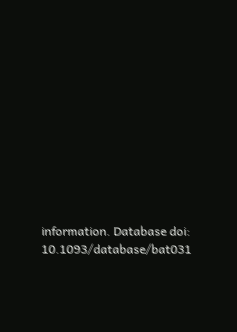information. Database doi: 10.1093/database/bat031